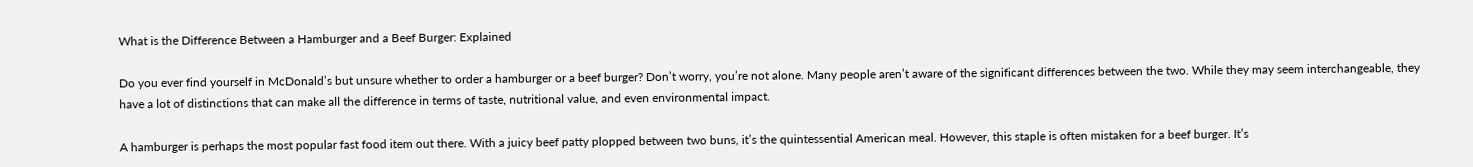What is the Difference Between a Hamburger and a Beef Burger: Explained

Do you ever find yourself in McDonald’s but unsure whether to order a hamburger or a beef burger? Don’t worry, you’re not alone. Many people aren’t aware of the significant differences between the two. While they may seem interchangeable, they have a lot of distinctions that can make all the difference in terms of taste, nutritional value, and even environmental impact.

A hamburger is perhaps the most popular fast food item out there. With a juicy beef patty plopped between two buns, it’s the quintessential American meal. However, this staple is often mistaken for a beef burger. It’s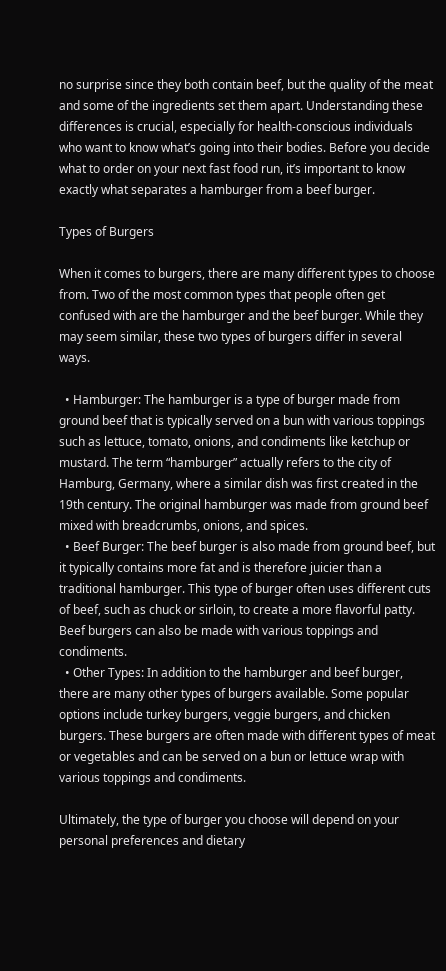no surprise since they both contain beef, but the quality of the meat and some of the ingredients set them apart. Understanding these differences is crucial, especially for health-conscious individuals who want to know what’s going into their bodies. Before you decide what to order on your next fast food run, it’s important to know exactly what separates a hamburger from a beef burger.

Types of Burgers

When it comes to burgers, there are many different types to choose from. Two of the most common types that people often get confused with are the hamburger and the beef burger. While they may seem similar, these two types of burgers differ in several ways.

  • Hamburger: The hamburger is a type of burger made from ground beef that is typically served on a bun with various toppings such as lettuce, tomato, onions, and condiments like ketchup or mustard. The term “hamburger” actually refers to the city of Hamburg, Germany, where a similar dish was first created in the 19th century. The original hamburger was made from ground beef mixed with breadcrumbs, onions, and spices.
  • Beef Burger: The beef burger is also made from ground beef, but it typically contains more fat and is therefore juicier than a traditional hamburger. This type of burger often uses different cuts of beef, such as chuck or sirloin, to create a more flavorful patty. Beef burgers can also be made with various toppings and condiments.
  • Other Types: In addition to the hamburger and beef burger, there are many other types of burgers available. Some popular options include turkey burgers, veggie burgers, and chicken burgers. These burgers are often made with different types of meat or vegetables and can be served on a bun or lettuce wrap with various toppings and condiments.

Ultimately, the type of burger you choose will depend on your personal preferences and dietary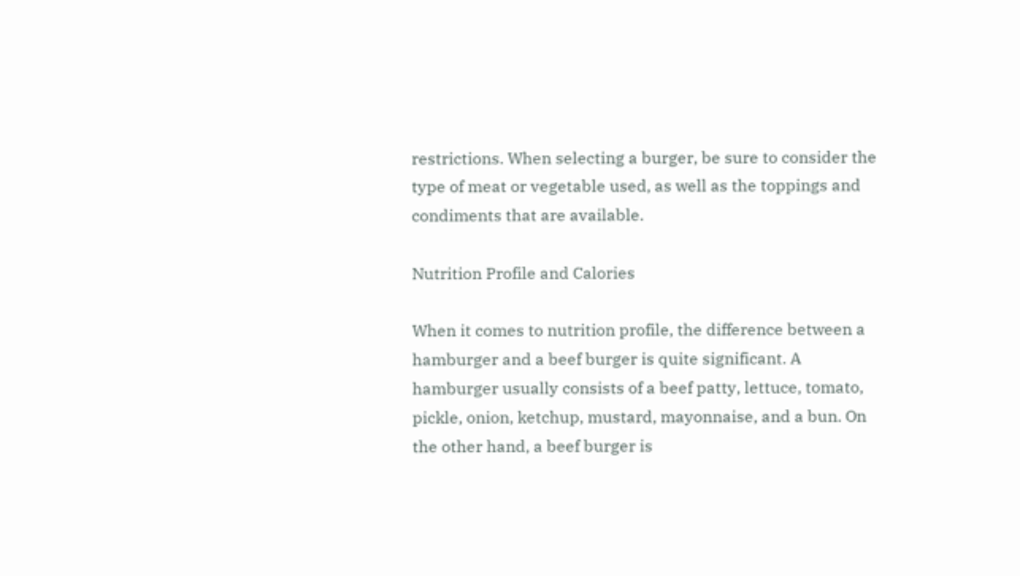restrictions. When selecting a burger, be sure to consider the type of meat or vegetable used, as well as the toppings and condiments that are available.

Nutrition Profile and Calories

When it comes to nutrition profile, the difference between a hamburger and a beef burger is quite significant. A hamburger usually consists of a beef patty, lettuce, tomato, pickle, onion, ketchup, mustard, mayonnaise, and a bun. On the other hand, a beef burger is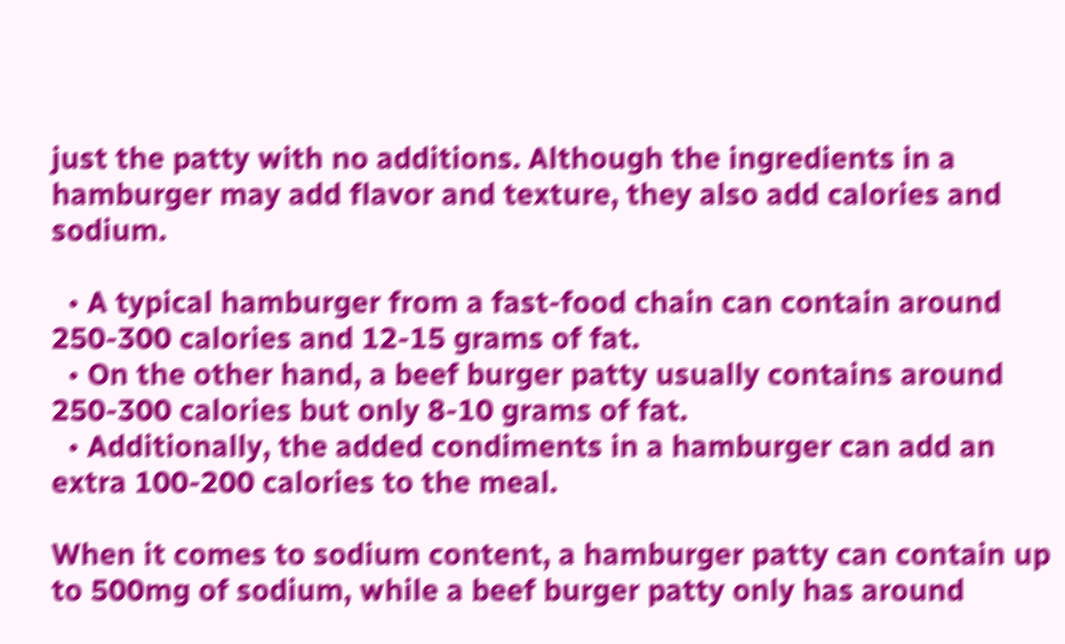just the patty with no additions. Although the ingredients in a hamburger may add flavor and texture, they also add calories and sodium.

  • A typical hamburger from a fast-food chain can contain around 250-300 calories and 12-15 grams of fat.
  • On the other hand, a beef burger patty usually contains around 250-300 calories but only 8-10 grams of fat.
  • Additionally, the added condiments in a hamburger can add an extra 100-200 calories to the meal.

When it comes to sodium content, a hamburger patty can contain up to 500mg of sodium, while a beef burger patty only has around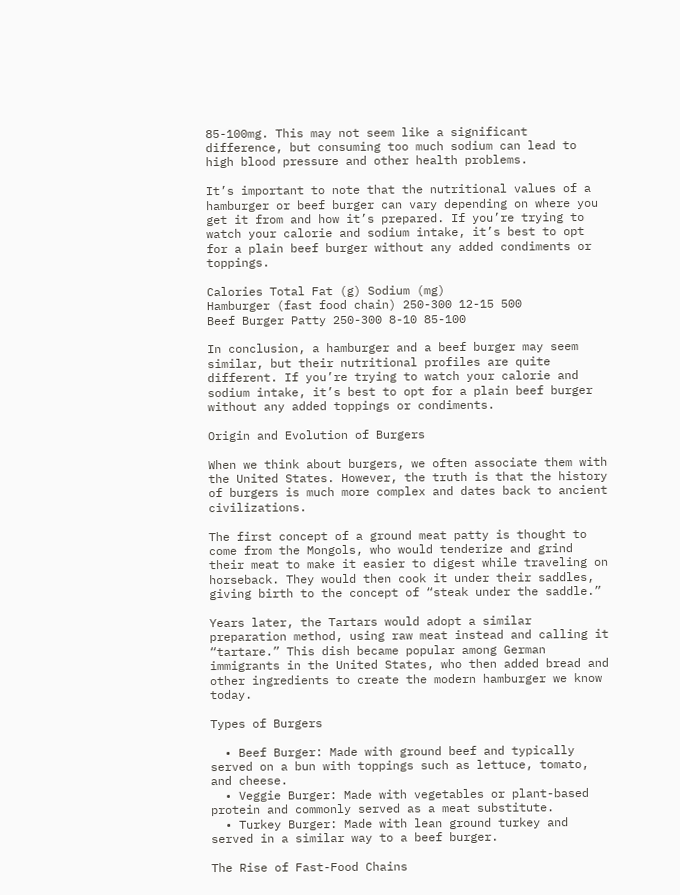85-100mg. This may not seem like a significant difference, but consuming too much sodium can lead to high blood pressure and other health problems.

It’s important to note that the nutritional values of a hamburger or beef burger can vary depending on where you get it from and how it’s prepared. If you’re trying to watch your calorie and sodium intake, it’s best to opt for a plain beef burger without any added condiments or toppings.

Calories Total Fat (g) Sodium (mg)
Hamburger (fast food chain) 250-300 12-15 500
Beef Burger Patty 250-300 8-10 85-100

In conclusion, a hamburger and a beef burger may seem similar, but their nutritional profiles are quite different. If you’re trying to watch your calorie and sodium intake, it’s best to opt for a plain beef burger without any added toppings or condiments.

Origin and Evolution of Burgers

When we think about burgers, we often associate them with the United States. However, the truth is that the history of burgers is much more complex and dates back to ancient civilizations.

The first concept of a ground meat patty is thought to come from the Mongols, who would tenderize and grind their meat to make it easier to digest while traveling on horseback. They would then cook it under their saddles, giving birth to the concept of “steak under the saddle.”

Years later, the Tartars would adopt a similar preparation method, using raw meat instead and calling it “tartare.” This dish became popular among German immigrants in the United States, who then added bread and other ingredients to create the modern hamburger we know today.

Types of Burgers

  • Beef Burger: Made with ground beef and typically served on a bun with toppings such as lettuce, tomato, and cheese.
  • Veggie Burger: Made with vegetables or plant-based protein and commonly served as a meat substitute.
  • Turkey Burger: Made with lean ground turkey and served in a similar way to a beef burger.

The Rise of Fast-Food Chains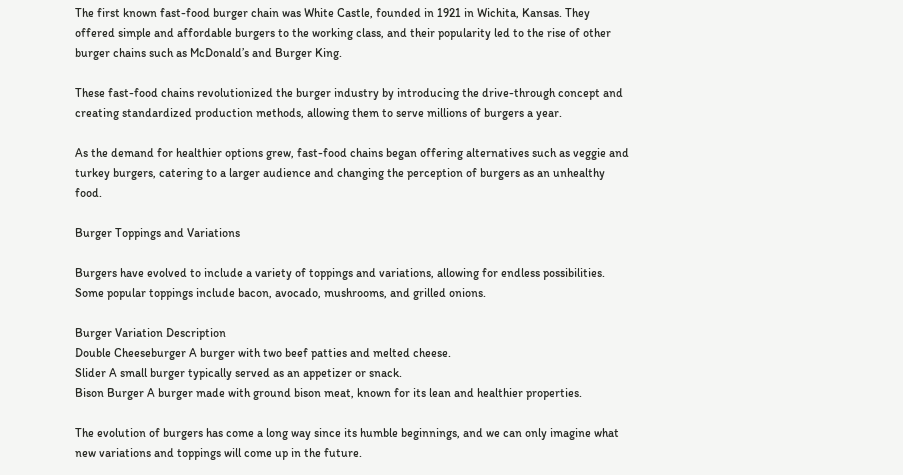The first known fast-food burger chain was White Castle, founded in 1921 in Wichita, Kansas. They offered simple and affordable burgers to the working class, and their popularity led to the rise of other burger chains such as McDonald’s and Burger King.

These fast-food chains revolutionized the burger industry by introducing the drive-through concept and creating standardized production methods, allowing them to serve millions of burgers a year.

As the demand for healthier options grew, fast-food chains began offering alternatives such as veggie and turkey burgers, catering to a larger audience and changing the perception of burgers as an unhealthy food.

Burger Toppings and Variations

Burgers have evolved to include a variety of toppings and variations, allowing for endless possibilities. Some popular toppings include bacon, avocado, mushrooms, and grilled onions.

Burger Variation Description
Double Cheeseburger A burger with two beef patties and melted cheese.
Slider A small burger typically served as an appetizer or snack.
Bison Burger A burger made with ground bison meat, known for its lean and healthier properties.

The evolution of burgers has come a long way since its humble beginnings, and we can only imagine what new variations and toppings will come up in the future.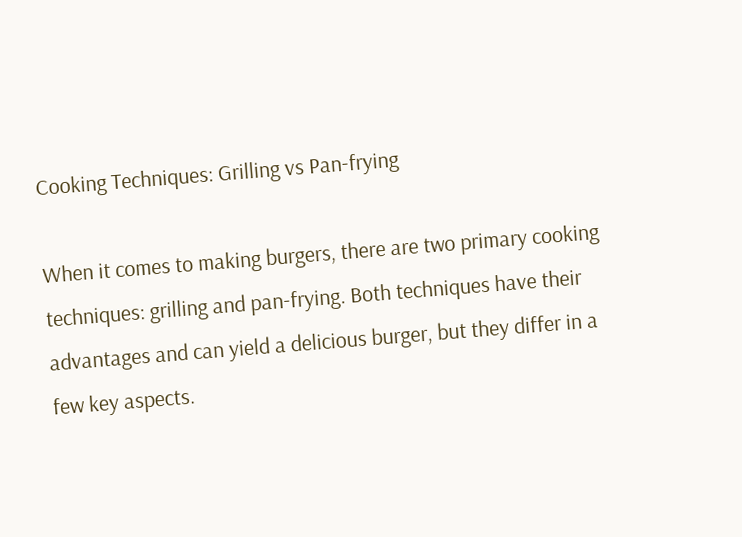Cooking Techniques: Grilling vs Pan-frying

When it comes to making burgers, there are two primary cooking techniques: grilling and pan-frying. Both techniques have their advantages and can yield a delicious burger, but they differ in a few key aspects.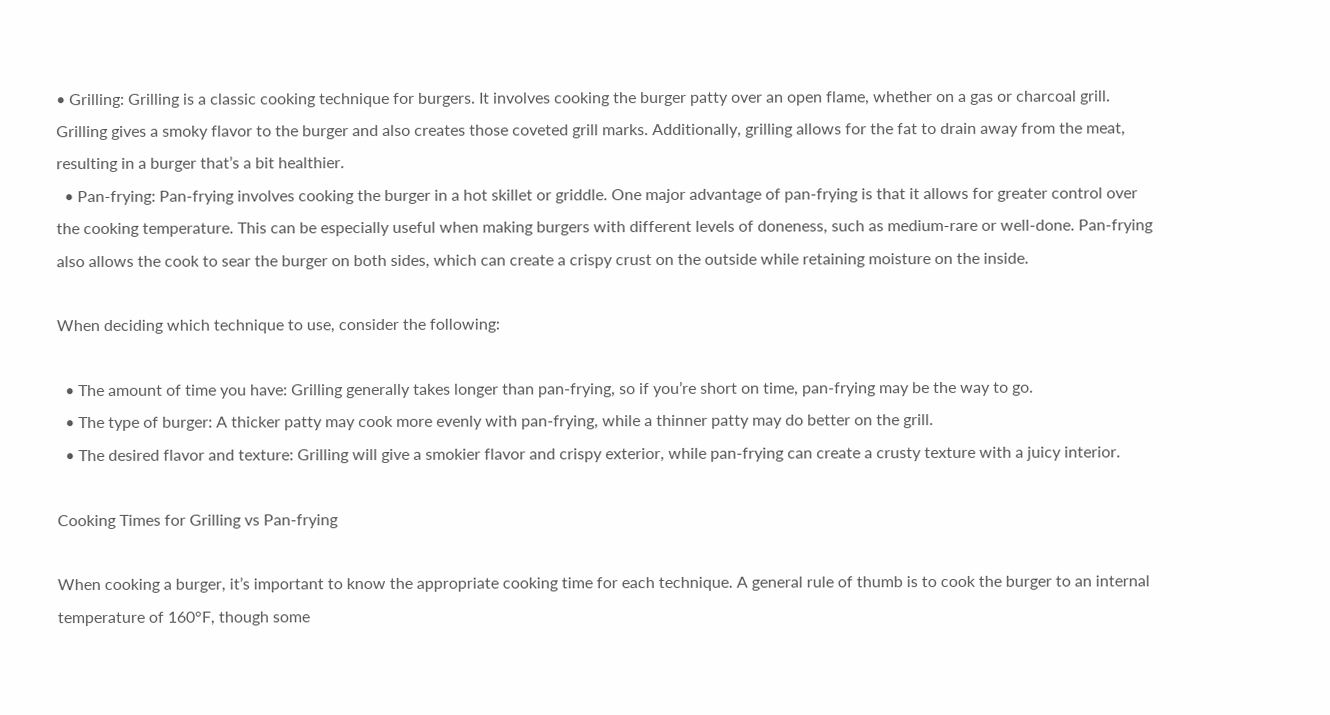• Grilling: Grilling is a classic cooking technique for burgers. It involves cooking the burger patty over an open flame, whether on a gas or charcoal grill. Grilling gives a smoky flavor to the burger and also creates those coveted grill marks. Additionally, grilling allows for the fat to drain away from the meat, resulting in a burger that’s a bit healthier.
  • Pan-frying: Pan-frying involves cooking the burger in a hot skillet or griddle. One major advantage of pan-frying is that it allows for greater control over the cooking temperature. This can be especially useful when making burgers with different levels of doneness, such as medium-rare or well-done. Pan-frying also allows the cook to sear the burger on both sides, which can create a crispy crust on the outside while retaining moisture on the inside.

When deciding which technique to use, consider the following:

  • The amount of time you have: Grilling generally takes longer than pan-frying, so if you’re short on time, pan-frying may be the way to go.
  • The type of burger: A thicker patty may cook more evenly with pan-frying, while a thinner patty may do better on the grill.
  • The desired flavor and texture: Grilling will give a smokier flavor and crispy exterior, while pan-frying can create a crusty texture with a juicy interior.

Cooking Times for Grilling vs Pan-frying

When cooking a burger, it’s important to know the appropriate cooking time for each technique. A general rule of thumb is to cook the burger to an internal temperature of 160°F, though some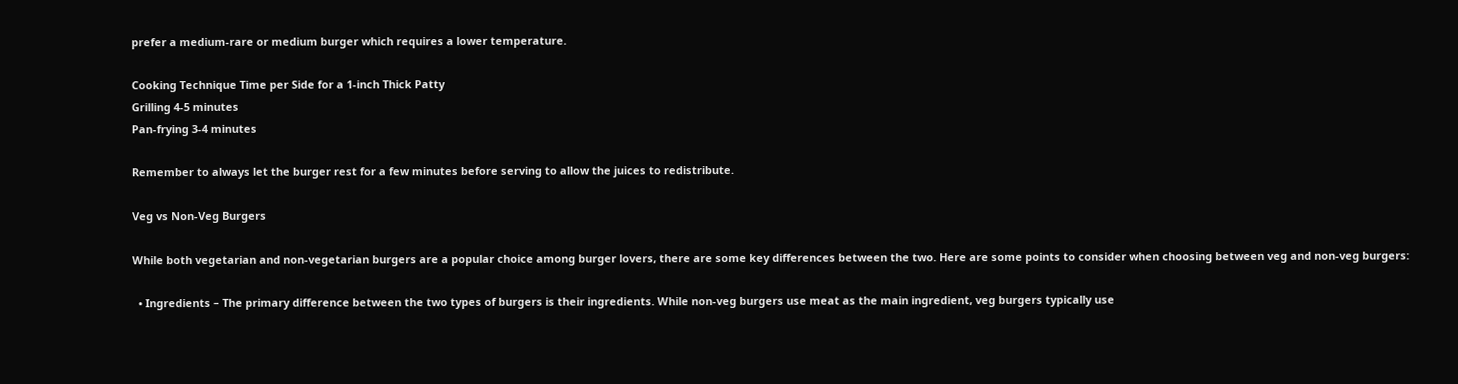prefer a medium-rare or medium burger which requires a lower temperature.

Cooking Technique Time per Side for a 1-inch Thick Patty
Grilling 4-5 minutes
Pan-frying 3-4 minutes

Remember to always let the burger rest for a few minutes before serving to allow the juices to redistribute.

Veg vs Non-Veg Burgers

While both vegetarian and non-vegetarian burgers are a popular choice among burger lovers, there are some key differences between the two. Here are some points to consider when choosing between veg and non-veg burgers:

  • Ingredients – The primary difference between the two types of burgers is their ingredients. While non-veg burgers use meat as the main ingredient, veg burgers typically use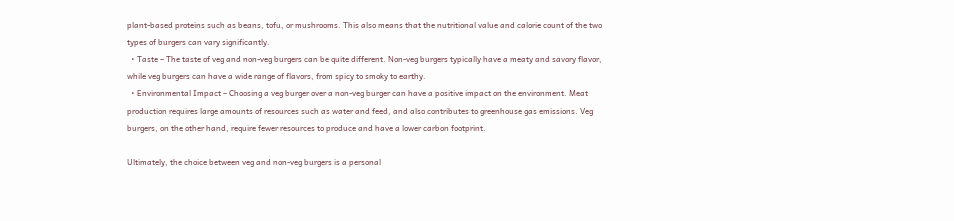plant-based proteins such as beans, tofu, or mushrooms. This also means that the nutritional value and calorie count of the two types of burgers can vary significantly.
  • Taste – The taste of veg and non-veg burgers can be quite different. Non-veg burgers typically have a meaty and savory flavor, while veg burgers can have a wide range of flavors, from spicy to smoky to earthy.
  • Environmental Impact – Choosing a veg burger over a non-veg burger can have a positive impact on the environment. Meat production requires large amounts of resources such as water and feed, and also contributes to greenhouse gas emissions. Veg burgers, on the other hand, require fewer resources to produce and have a lower carbon footprint.

Ultimately, the choice between veg and non-veg burgers is a personal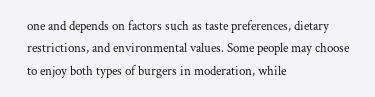one and depends on factors such as taste preferences, dietary restrictions, and environmental values. Some people may choose to enjoy both types of burgers in moderation, while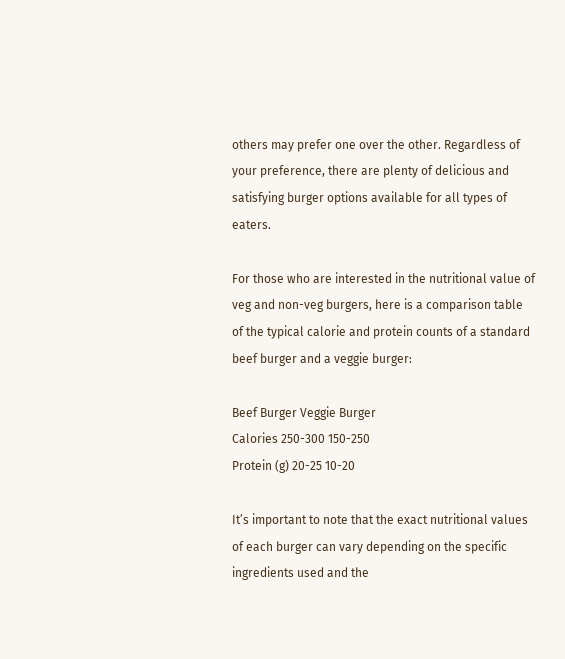others may prefer one over the other. Regardless of your preference, there are plenty of delicious and satisfying burger options available for all types of eaters.

For those who are interested in the nutritional value of veg and non-veg burgers, here is a comparison table of the typical calorie and protein counts of a standard beef burger and a veggie burger:

Beef Burger Veggie Burger
Calories 250-300 150-250
Protein (g) 20-25 10-20

It’s important to note that the exact nutritional values of each burger can vary depending on the specific ingredients used and the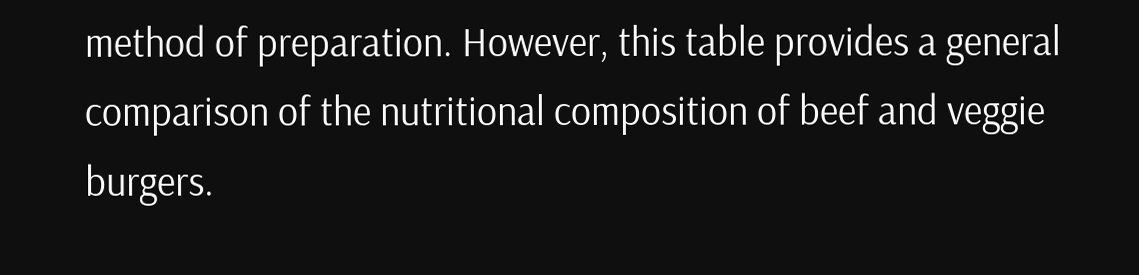method of preparation. However, this table provides a general comparison of the nutritional composition of beef and veggie burgers.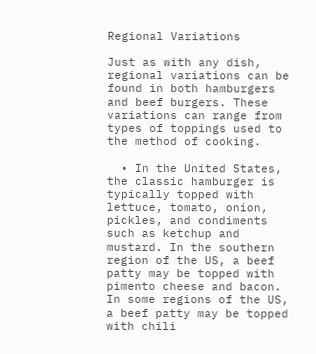Regional Variations

Just as with any dish, regional variations can be found in both hamburgers and beef burgers. These variations can range from types of toppings used to the method of cooking.

  • In the United States, the classic hamburger is typically topped with lettuce, tomato, onion, pickles, and condiments such as ketchup and mustard. In the southern region of the US, a beef patty may be topped with pimento cheese and bacon. In some regions of the US, a beef patty may be topped with chili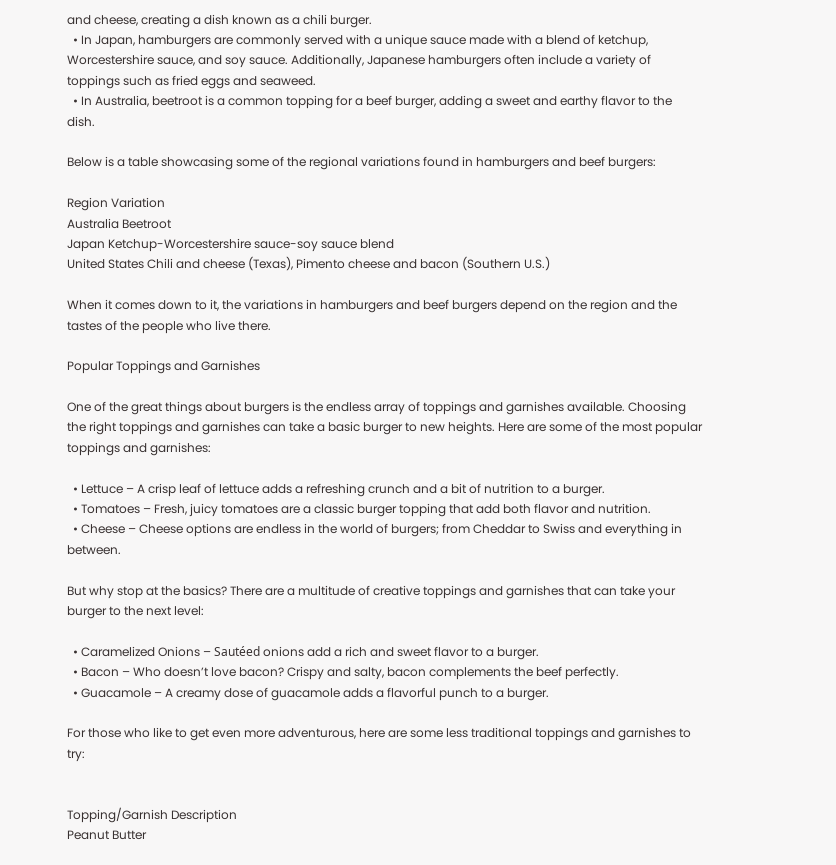and cheese, creating a dish known as a chili burger.
  • In Japan, hamburgers are commonly served with a unique sauce made with a blend of ketchup, Worcestershire sauce, and soy sauce. Additionally, Japanese hamburgers often include a variety of toppings such as fried eggs and seaweed.
  • In Australia, beetroot is a common topping for a beef burger, adding a sweet and earthy flavor to the dish.

Below is a table showcasing some of the regional variations found in hamburgers and beef burgers:

Region Variation
Australia Beetroot
Japan Ketchup-Worcestershire sauce-soy sauce blend
United States Chili and cheese (Texas), Pimento cheese and bacon (Southern U.S.)

When it comes down to it, the variations in hamburgers and beef burgers depend on the region and the tastes of the people who live there.

Popular Toppings and Garnishes

One of the great things about burgers is the endless array of toppings and garnishes available. Choosing the right toppings and garnishes can take a basic burger to new heights. Here are some of the most popular toppings and garnishes:

  • Lettuce – A crisp leaf of lettuce adds a refreshing crunch and a bit of nutrition to a burger.
  • Tomatoes – Fresh, juicy tomatoes are a classic burger topping that add both flavor and nutrition.
  • Cheese – Cheese options are endless in the world of burgers; from Cheddar to Swiss and everything in between.

But why stop at the basics? There are a multitude of creative toppings and garnishes that can take your burger to the next level:

  • Caramelized Onions – Sautéed onions add a rich and sweet flavor to a burger.
  • Bacon – Who doesn’t love bacon? Crispy and salty, bacon complements the beef perfectly.
  • Guacamole – A creamy dose of guacamole adds a flavorful punch to a burger.

For those who like to get even more adventurous, here are some less traditional toppings and garnishes to try:


Topping/Garnish Description
Peanut Butter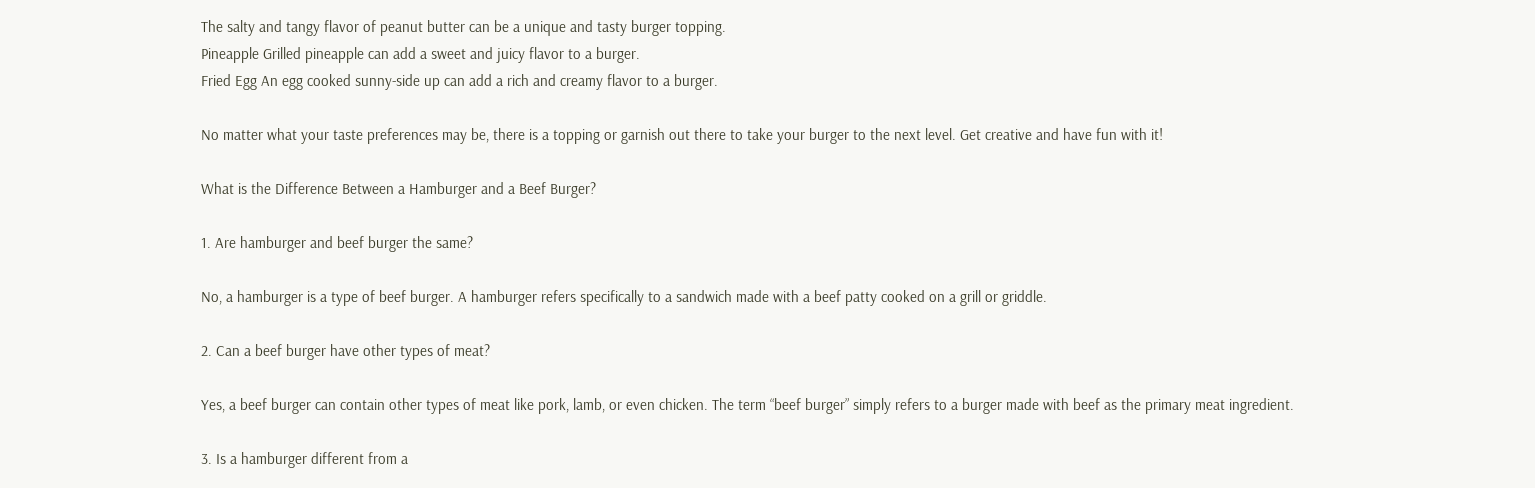The salty and tangy flavor of peanut butter can be a unique and tasty burger topping.
Pineapple Grilled pineapple can add a sweet and juicy flavor to a burger.
Fried Egg An egg cooked sunny-side up can add a rich and creamy flavor to a burger.

No matter what your taste preferences may be, there is a topping or garnish out there to take your burger to the next level. Get creative and have fun with it!

What is the Difference Between a Hamburger and a Beef Burger?

1. Are hamburger and beef burger the same?

No, a hamburger is a type of beef burger. A hamburger refers specifically to a sandwich made with a beef patty cooked on a grill or griddle.

2. Can a beef burger have other types of meat?

Yes, a beef burger can contain other types of meat like pork, lamb, or even chicken. The term “beef burger” simply refers to a burger made with beef as the primary meat ingredient.

3. Is a hamburger different from a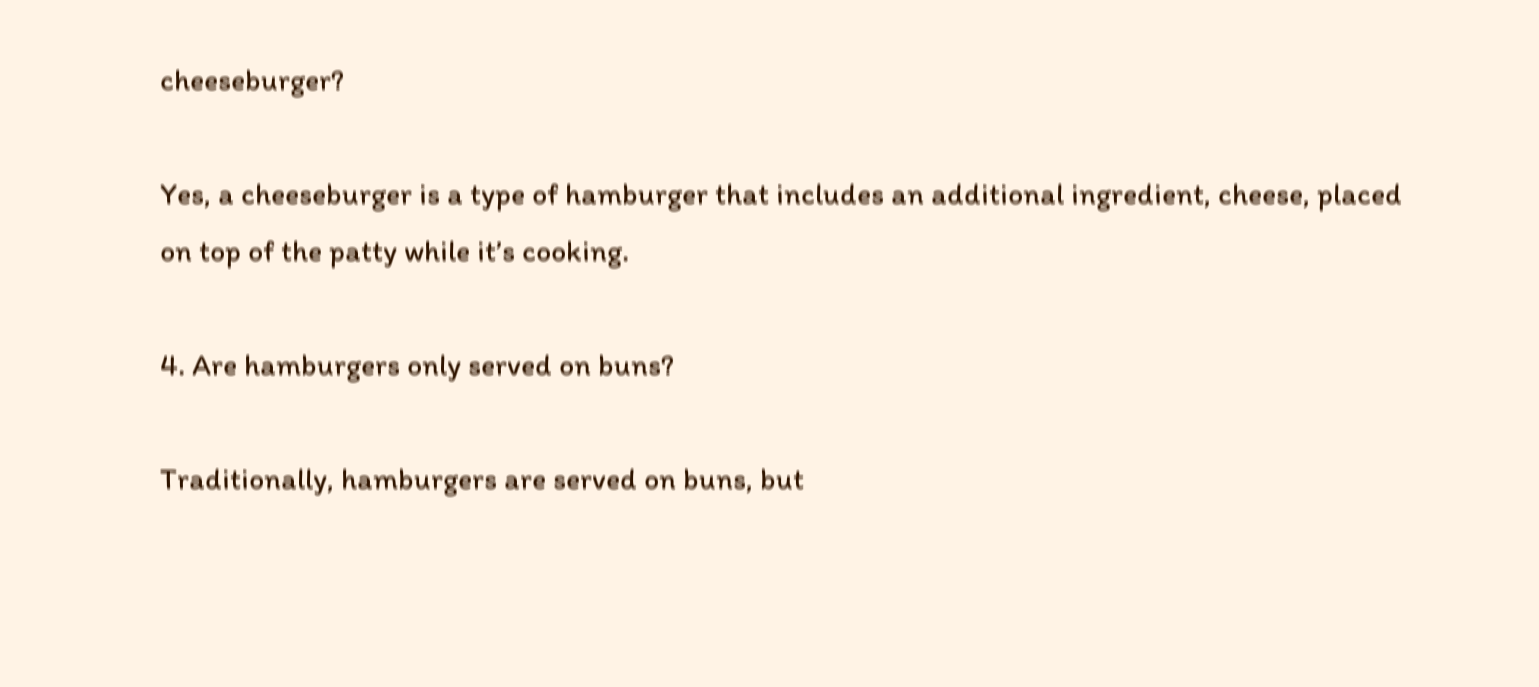cheeseburger?

Yes, a cheeseburger is a type of hamburger that includes an additional ingredient, cheese, placed on top of the patty while it’s cooking.

4. Are hamburgers only served on buns?

Traditionally, hamburgers are served on buns, but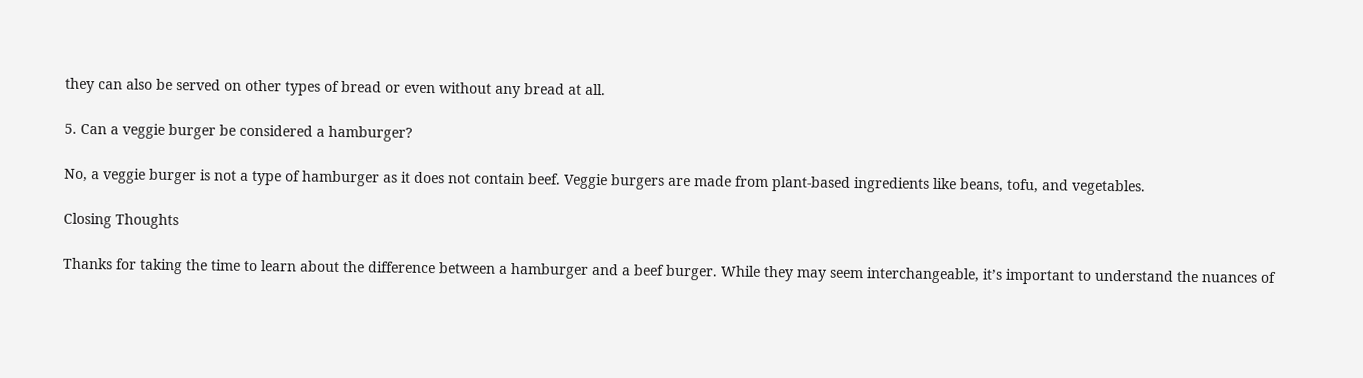they can also be served on other types of bread or even without any bread at all.

5. Can a veggie burger be considered a hamburger?

No, a veggie burger is not a type of hamburger as it does not contain beef. Veggie burgers are made from plant-based ingredients like beans, tofu, and vegetables.

Closing Thoughts

Thanks for taking the time to learn about the difference between a hamburger and a beef burger. While they may seem interchangeable, it’s important to understand the nuances of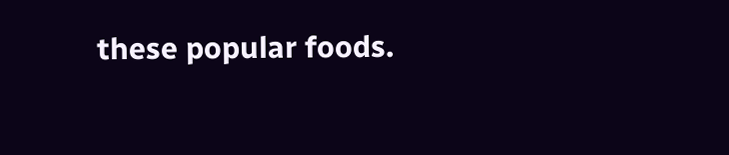these popular foods.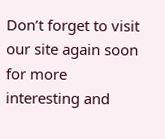Don’t forget to visit our site again soon for more interesting and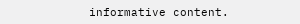informative content.